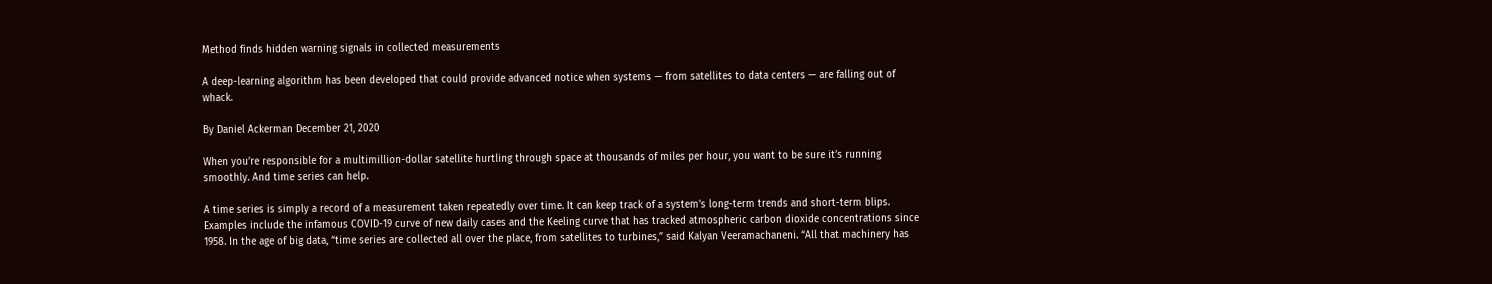Method finds hidden warning signals in collected measurements

A deep-learning algorithm has been developed that could provide advanced notice when systems — from satellites to data centers — are falling out of whack.

By Daniel Ackerman December 21, 2020

When you’re responsible for a multimillion-dollar satellite hurtling through space at thousands of miles per hour, you want to be sure it’s running smoothly. And time series can help.

A time series is simply a record of a measurement taken repeatedly over time. It can keep track of a system’s long-term trends and short-term blips. Examples include the infamous COVID-19 curve of new daily cases and the Keeling curve that has tracked atmospheric carbon dioxide concentrations since 1958. In the age of big data, “time series are collected all over the place, from satellites to turbines,” said Kalyan Veeramachaneni. “All that machinery has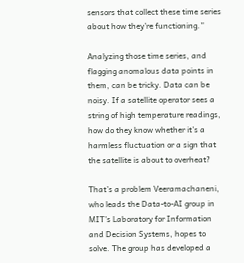sensors that collect these time series about how they’re functioning.”

Analyzing those time series, and flagging anomalous data points in them, can be tricky. Data can be noisy. If a satellite operator sees a string of high temperature readings, how do they know whether it’s a harmless fluctuation or a sign that the satellite is about to overheat?

That’s a problem Veeramachaneni, who leads the Data-to-AI group in MIT’s Laboratory for Information and Decision Systems, hopes to solve. The group has developed a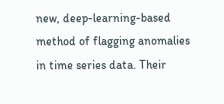new, deep-learning-based method of flagging anomalies in time series data. Their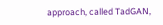approach, called TadGAN,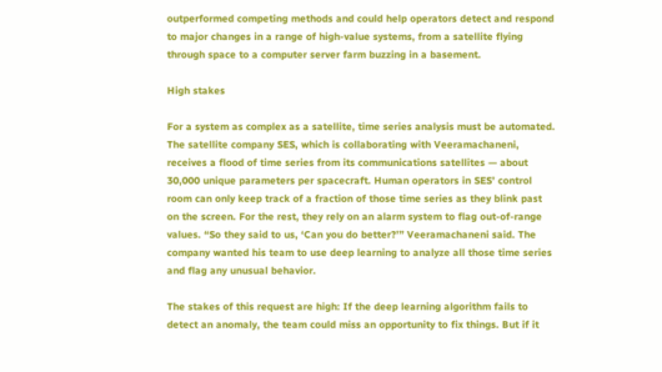outperformed competing methods and could help operators detect and respond to major changes in a range of high-value systems, from a satellite flying through space to a computer server farm buzzing in a basement.

High stakes

For a system as complex as a satellite, time series analysis must be automated. The satellite company SES, which is collaborating with Veeramachaneni, receives a flood of time series from its communications satellites — about 30,000 unique parameters per spacecraft. Human operators in SES’ control room can only keep track of a fraction of those time series as they blink past on the screen. For the rest, they rely on an alarm system to flag out-of-range values. “So they said to us, ‘Can you do better?’” Veeramachaneni said. The company wanted his team to use deep learning to analyze all those time series and flag any unusual behavior.

The stakes of this request are high: If the deep learning algorithm fails to detect an anomaly, the team could miss an opportunity to fix things. But if it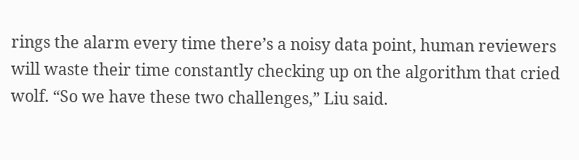rings the alarm every time there’s a noisy data point, human reviewers will waste their time constantly checking up on the algorithm that cried wolf. “So we have these two challenges,” Liu said.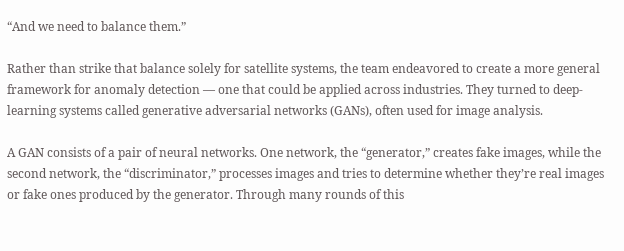“And we need to balance them.”

Rather than strike that balance solely for satellite systems, the team endeavored to create a more general framework for anomaly detection — one that could be applied across industries. They turned to deep-learning systems called generative adversarial networks (GANs), often used for image analysis.

A GAN consists of a pair of neural networks. One network, the “generator,” creates fake images, while the second network, the “discriminator,” processes images and tries to determine whether they’re real images or fake ones produced by the generator. Through many rounds of this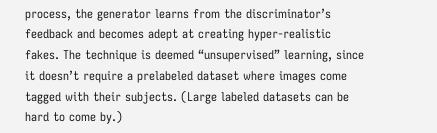process, the generator learns from the discriminator’s feedback and becomes adept at creating hyper-realistic fakes. The technique is deemed “unsupervised” learning, since it doesn’t require a prelabeled dataset where images come tagged with their subjects. (Large labeled datasets can be hard to come by.)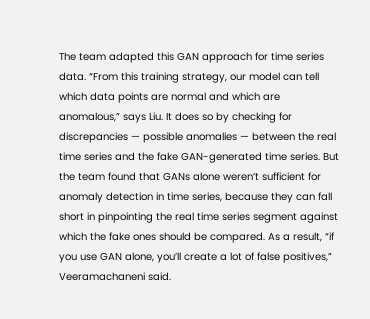The team adapted this GAN approach for time series data. “From this training strategy, our model can tell which data points are normal and which are anomalous,” says Liu. It does so by checking for discrepancies — possible anomalies — between the real time series and the fake GAN-generated time series. But the team found that GANs alone weren’t sufficient for anomaly detection in time series, because they can fall short in pinpointing the real time series segment against which the fake ones should be compared. As a result, “if you use GAN alone, you’ll create a lot of false positives,” Veeramachaneni said.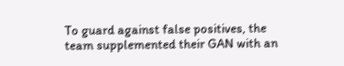To guard against false positives, the team supplemented their GAN with an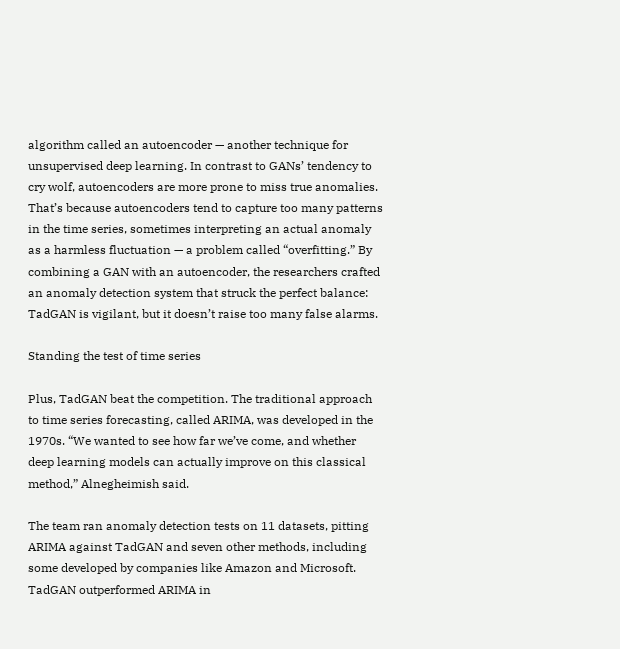algorithm called an autoencoder — another technique for unsupervised deep learning. In contrast to GANs’ tendency to cry wolf, autoencoders are more prone to miss true anomalies. That’s because autoencoders tend to capture too many patterns in the time series, sometimes interpreting an actual anomaly as a harmless fluctuation — a problem called “overfitting.” By combining a GAN with an autoencoder, the researchers crafted an anomaly detection system that struck the perfect balance: TadGAN is vigilant, but it doesn’t raise too many false alarms.

Standing the test of time series

Plus, TadGAN beat the competition. The traditional approach to time series forecasting, called ARIMA, was developed in the 1970s. “We wanted to see how far we’ve come, and whether deep learning models can actually improve on this classical method,” Alnegheimish said.

The team ran anomaly detection tests on 11 datasets, pitting ARIMA against TadGAN and seven other methods, including some developed by companies like Amazon and Microsoft. TadGAN outperformed ARIMA in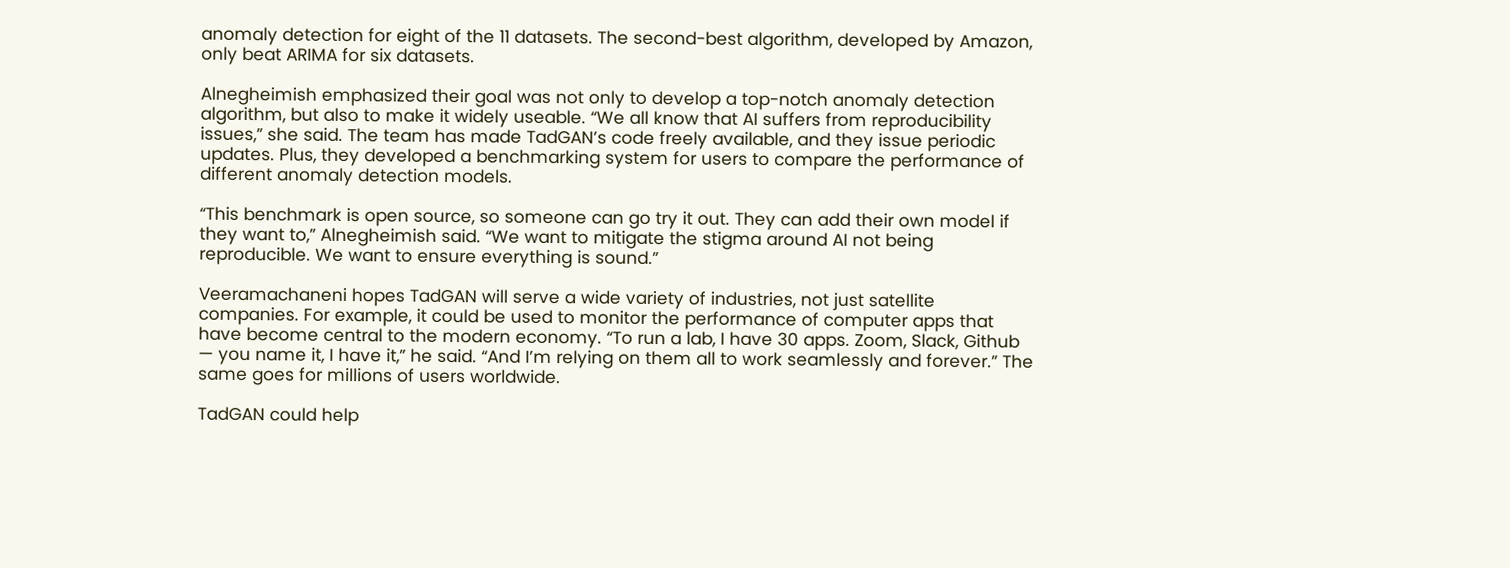anomaly detection for eight of the 11 datasets. The second-best algorithm, developed by Amazon, only beat ARIMA for six datasets.

Alnegheimish emphasized their goal was not only to develop a top-notch anomaly detection algorithm, but also to make it widely useable. “We all know that AI suffers from reproducibility issues,” she said. The team has made TadGAN’s code freely available, and they issue periodic updates. Plus, they developed a benchmarking system for users to compare the performance of different anomaly detection models.

“This benchmark is open source, so someone can go try it out. They can add their own model if they want to,” Alnegheimish said. “We want to mitigate the stigma around AI not being reproducible. We want to ensure everything is sound.”

Veeramachaneni hopes TadGAN will serve a wide variety of industries, not just satellite companies. For example, it could be used to monitor the performance of computer apps that have become central to the modern economy. “To run a lab, I have 30 apps. Zoom, Slack, Github — you name it, I have it,” he said. “And I’m relying on them all to work seamlessly and forever.” The same goes for millions of users worldwide.

TadGAN could help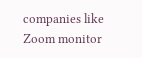companies like Zoom monitor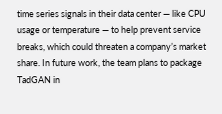time series signals in their data center — like CPU usage or temperature — to help prevent service breaks, which could threaten a company’s market share. In future work, the team plans to package TadGAN in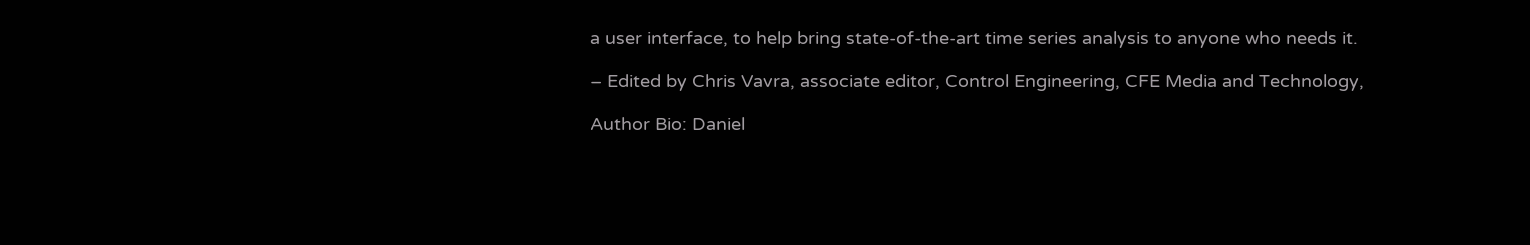a user interface, to help bring state-of-the-art time series analysis to anyone who needs it.

– Edited by Chris Vavra, associate editor, Control Engineering, CFE Media and Technology,

Author Bio: Daniel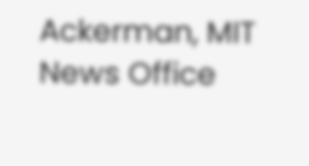Ackerman, MIT News Office